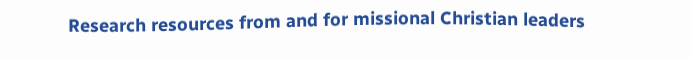Research resources from and for missional Christian leaders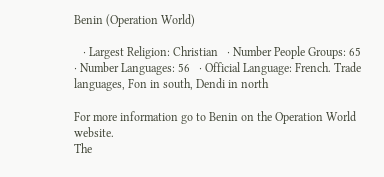Benin (Operation World)

   · Largest Religion: Christian   · Number People Groups: 65   · Number Languages: 56   · Official Language: French. Trade languages, Fon in south, Dendi in north

For more information go to Benin on the Operation World website.
The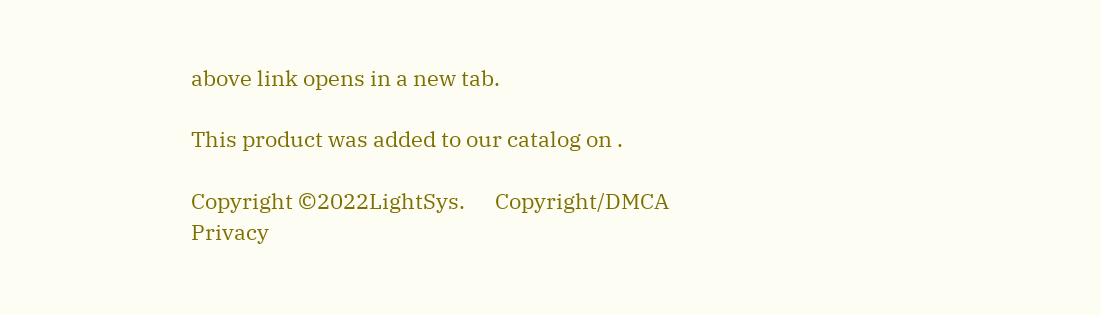above link opens in a new tab.

This product was added to our catalog on .

Copyright ©2022LightSys.      Copyright/DMCA      Privacy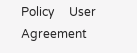Policy     User Agreement